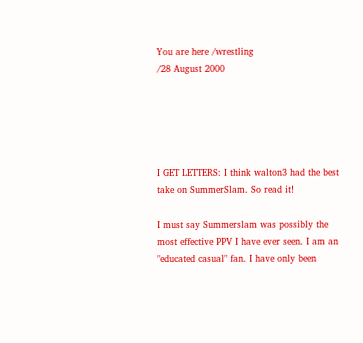You are here /wrestling
/28 August 2000





I GET LETTERS: I think walton3 had the best take on SummerSlam. So read it!

I must say Summerslam was possibly the most effective PPV I have ever seen. I am an "educated casual" fan. I have only been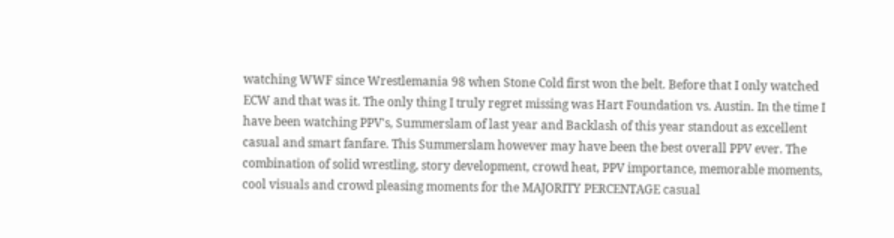watching WWF since Wrestlemania 98 when Stone Cold first won the belt. Before that I only watched ECW and that was it. The only thing I truly regret missing was Hart Foundation vs. Austin. In the time I have been watching PPV's, Summerslam of last year and Backlash of this year standout as excellent casual and smart fanfare. This Summerslam however may have been the best overall PPV ever. The combination of solid wrestling, story development, crowd heat, PPV importance, memorable moments, cool visuals and crowd pleasing moments for the MAJORITY PERCENTAGE casual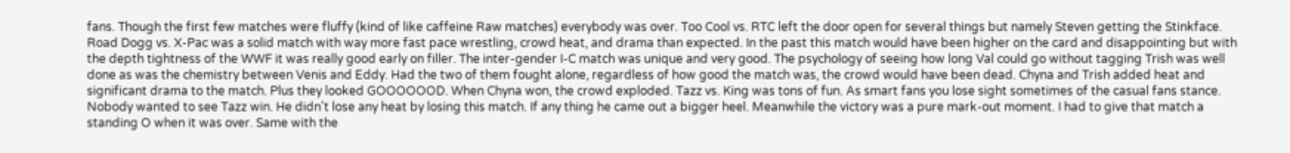fans. Though the first few matches were fluffy (kind of like caffeine Raw matches) everybody was over. Too Cool vs. RTC left the door open for several things but namely Steven getting the Stinkface. Road Dogg vs. X-Pac was a solid match with way more fast pace wrestling, crowd heat, and drama than expected. In the past this match would have been higher on the card and disappointing but with the depth tightness of the WWF it was really good early on filler. The inter-gender I-C match was unique and very good. The psychology of seeing how long Val could go without tagging Trish was well done as was the chemistry between Venis and Eddy. Had the two of them fought alone, regardless of how good the match was, the crowd would have been dead. Chyna and Trish added heat and significant drama to the match. Plus they looked GOOOOOOD. When Chyna won, the crowd exploded. Tazz vs. King was tons of fun. As smart fans you lose sight sometimes of the casual fans stance. Nobody wanted to see Tazz win. He didn't lose any heat by losing this match. If any thing he came out a bigger heel. Meanwhile the victory was a pure mark-out moment. I had to give that match a standing O when it was over. Same with the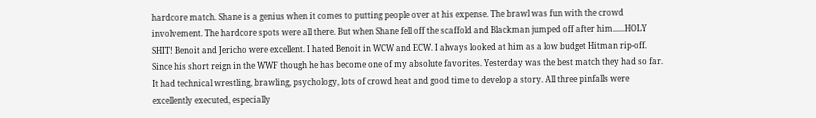hardcore match. Shane is a genius when it comes to putting people over at his expense. The brawl was fun with the crowd involvement. The hardcore spots were all there. But when Shane fell off the scaffold and Blackman jumped off after him......HOLY SHIT! Benoit and Jericho were excellent. I hated Benoit in WCW and ECW. I always looked at him as a low budget Hitman rip-off. Since his short reign in the WWF though he has become one of my absolute favorites. Yesterday was the best match they had so far. It had technical wrestling, brawling, psychology, lots of crowd heat and good time to develop a story. All three pinfalls were excellently executed, especially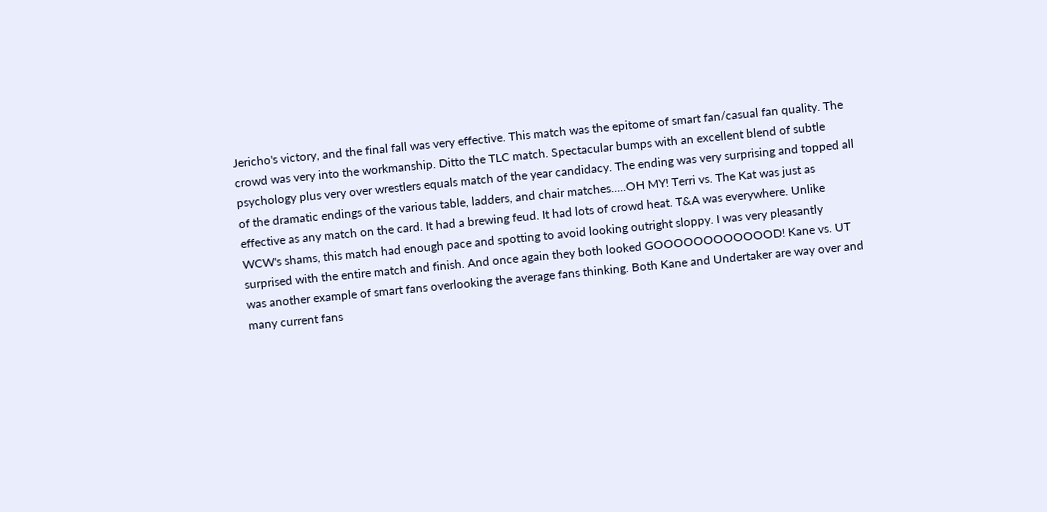Jericho's victory, and the final fall was very effective. This match was the epitome of smart fan/casual fan quality. The crowd was very into the workmanship. Ditto the TLC match. Spectacular bumps with an excellent blend of subtle psychology plus very over wrestlers equals match of the year candidacy. The ending was very surprising and topped all of the dramatic endings of the various table, ladders, and chair matches.....OH MY! Terri vs. The Kat was just as effective as any match on the card. It had a brewing feud. It had lots of crowd heat. T&A was everywhere. Unlike WCW's shams, this match had enough pace and spotting to avoid looking outright sloppy. I was very pleasantly surprised with the entire match and finish. And once again they both looked GOOOOOOOOOOOOD! Kane vs. UT was another example of smart fans overlooking the average fans thinking. Both Kane and Undertaker are way over and many current fans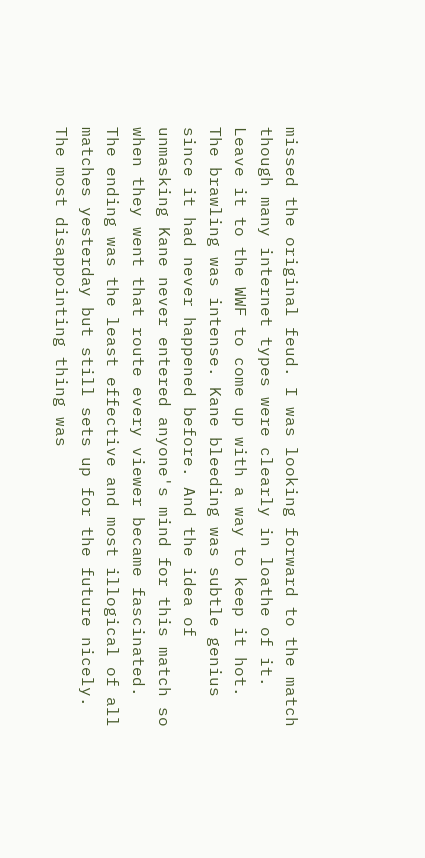missed the original feud. I was looking forward to the match though many internet types were clearly in loathe of it. Leave it to the WWF to come up with a way to keep it hot. The brawling was intense. Kane bleeding was subtle genius since it had never happened before. And the idea of unmasking Kane never entered anyone's mind for this match so when they went that route every viewer became fascinated. The ending was the least effective and most illogical of all matches yesterday but still sets up for the future nicely. The most disappointing thing was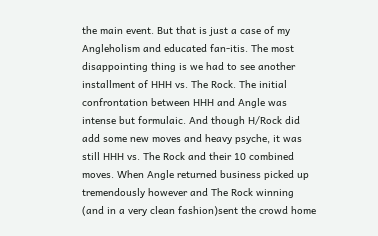the main event. But that is just a case of my Angleholism and educated fan-itis. The most disappointing thing is we had to see another installment of HHH vs. The Rock. The initial confrontation between HHH and Angle was intense but formulaic. And though H/Rock did add some new moves and heavy psyche, it was still HHH vs. The Rock and their 10 combined moves. When Angle returned business picked up tremendously however and The Rock winning (and in a very clean fashion)sent the crowd home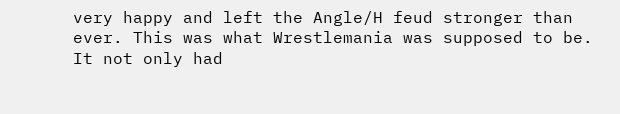very happy and left the Angle/H feud stronger than ever. This was what Wrestlemania was supposed to be. It not only had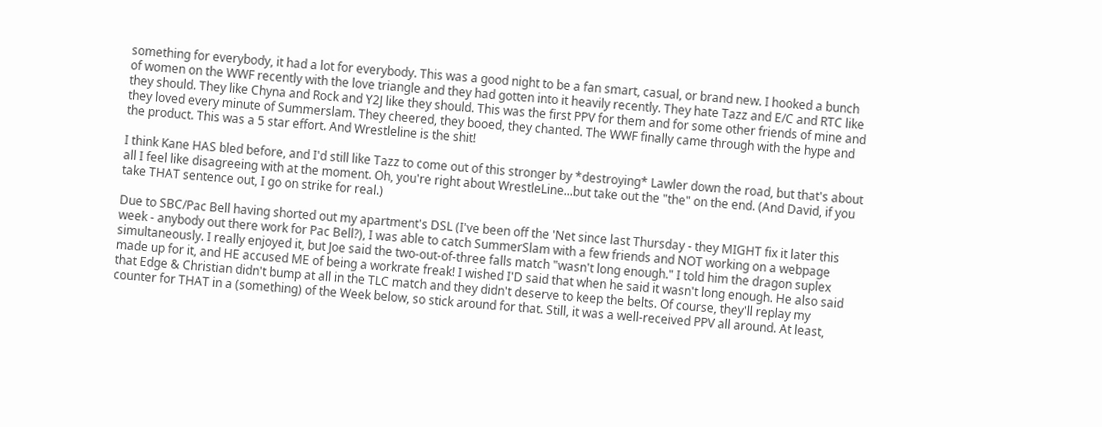something for everybody, it had a lot for everybody. This was a good night to be a fan smart, casual, or brand new. I hooked a bunch of women on the WWF recently with the love triangle and they had gotten into it heavily recently. They hate Tazz and E/C and RTC like they should. They like Chyna and Rock and Y2J like they should. This was the first PPV for them and for some other friends of mine and they loved every minute of Summerslam. They cheered, they booed, they chanted. The WWF finally came through with the hype and the product. This was a 5 star effort. And Wrestleline is the shit!

I think Kane HAS bled before, and I'd still like Tazz to come out of this stronger by *destroying* Lawler down the road, but that's about all I feel like disagreeing with at the moment. Oh, you're right about WrestleLine...but take out the "the" on the end. (And David, if you take THAT sentence out, I go on strike for real.)

Due to SBC/Pac Bell having shorted out my apartment's DSL (I've been off the 'Net since last Thursday - they MIGHT fix it later this week - anybody out there work for Pac Bell?), I was able to catch SummerSlam with a few friends and NOT working on a webpage simultaneously. I really enjoyed it, but Joe said the two-out-of-three falls match "wasn't long enough." I told him the dragon suplex made up for it, and HE accused ME of being a workrate freak! I wished I'D said that when he said it wasn't long enough. He also said that Edge & Christian didn't bump at all in the TLC match and they didn't deserve to keep the belts. Of course, they'll replay my counter for THAT in a (something) of the Week below, so stick around for that. Still, it was a well-received PPV all around. At least,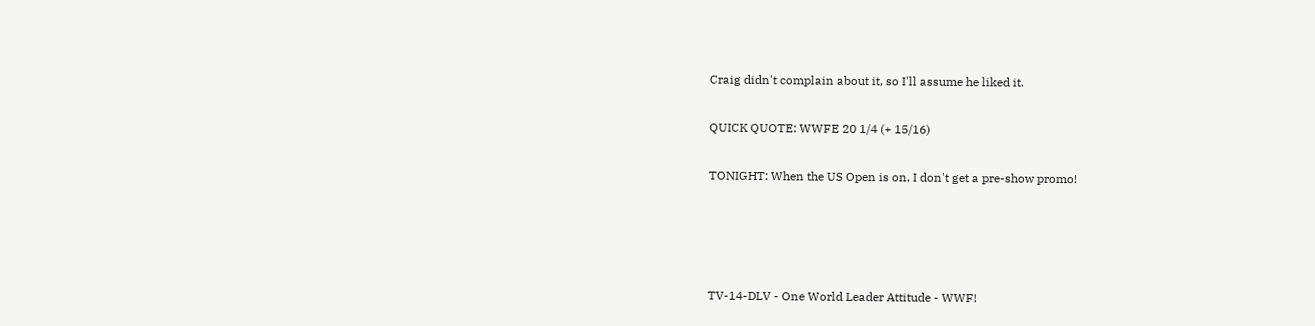Craig didn't complain about it, so I'll assume he liked it.

QUICK QUOTE: WWFE 20 1/4 (+ 15/16)

TONIGHT: When the US Open is on, I don't get a pre-show promo!




TV-14-DLV - One World Leader Attitude - WWF!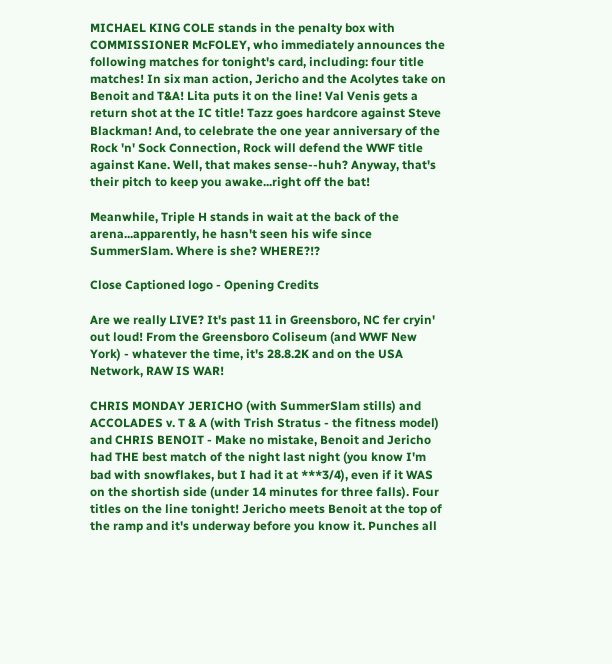MICHAEL KING COLE stands in the penalty box with COMMISSIONER McFOLEY, who immediately announces the following matches for tonight's card, including: four title matches! In six man action, Jericho and the Acolytes take on Benoit and T&A! Lita puts it on the line! Val Venis gets a return shot at the IC title! Tazz goes hardcore against Steve Blackman! And, to celebrate the one year anniversary of the Rock 'n' Sock Connection, Rock will defend the WWF title against Kane. Well, that makes sense--huh? Anyway, that's their pitch to keep you awake...right off the bat!

Meanwhile, Triple H stands in wait at the back of the arena...apparently, he hasn't seen his wife since SummerSlam. Where is she? WHERE?!?

Close Captioned logo - Opening Credits

Are we really LIVE? It's past 11 in Greensboro, NC fer cryin' out loud! From the Greensboro Coliseum (and WWF New York) - whatever the time, it's 28.8.2K and on the USA Network, RAW IS WAR!

CHRIS MONDAY JERICHO (with SummerSlam stills) and ACCOLADES v. T & A (with Trish Stratus - the fitness model) and CHRIS BENOIT - Make no mistake, Benoit and Jericho had THE best match of the night last night (you know I'm bad with snowflakes, but I had it at ***3/4), even if it WAS on the shortish side (under 14 minutes for three falls). Four titles on the line tonight! Jericho meets Benoit at the top of the ramp and it's underway before you know it. Punches all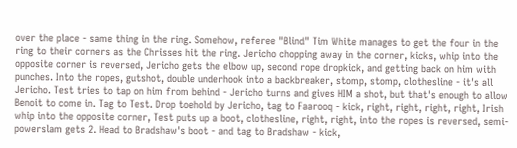over the place - same thing in the ring. Somehow, referee "Blind" Tim White manages to get the four in the ring to their corners as the Chrisses hit the ring. Jericho chopping away in the corner, kicks, whip into the opposite corner is reversed, Jericho gets the elbow up, second rope dropkick, and getting back on him with punches. Into the ropes, gutshot, double underhook into a backbreaker, stomp, stomp, clothesline - it's all Jericho. Test tries to tap on him from behind - Jericho turns and gives HIM a shot, but that's enough to allow Benoit to come in. Tag to Test. Drop toehold by Jericho, tag to Faarooq - kick, right, right, right, right, Irish whip into the opposite corner, Test puts up a boot, clothesline, right, right, into the ropes is reversed, semi-powerslam gets 2. Head to Bradshaw's boot - and tag to Bradshaw - kick,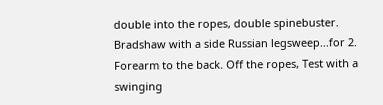double into the ropes, double spinebuster. Bradshaw with a side Russian legsweep...for 2. Forearm to the back. Off the ropes, Test with a swinging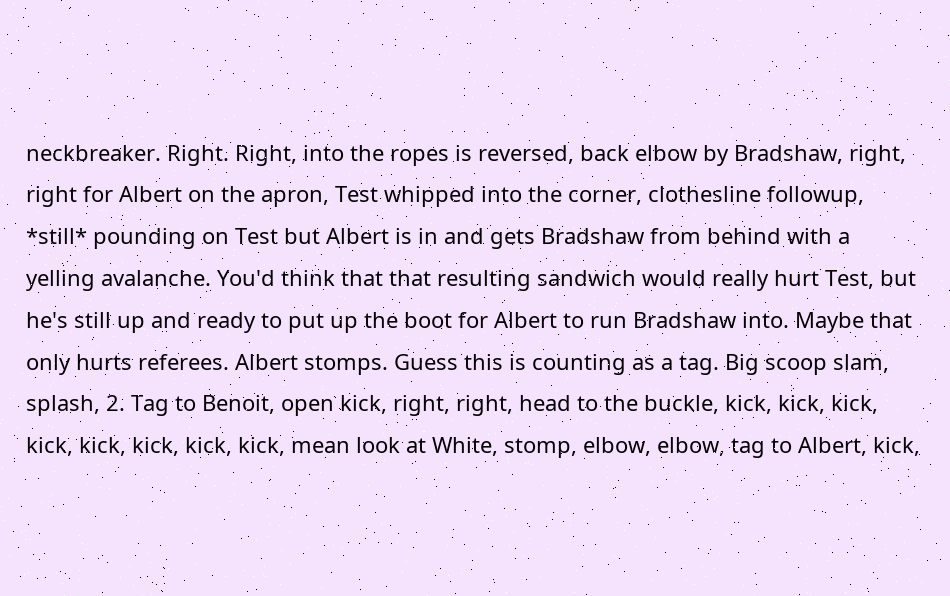neckbreaker. Right. Right, into the ropes is reversed, back elbow by Bradshaw, right, right for Albert on the apron, Test whipped into the corner, clothesline followup, *still* pounding on Test but Albert is in and gets Bradshaw from behind with a yelling avalanche. You'd think that that resulting sandwich would really hurt Test, but he's still up and ready to put up the boot for Albert to run Bradshaw into. Maybe that only hurts referees. Albert stomps. Guess this is counting as a tag. Big scoop slam, splash, 2. Tag to Benoit, open kick, right, right, head to the buckle, kick, kick, kick, kick, kick, kick, kick, kick, mean look at White, stomp, elbow, elbow, tag to Albert, kick,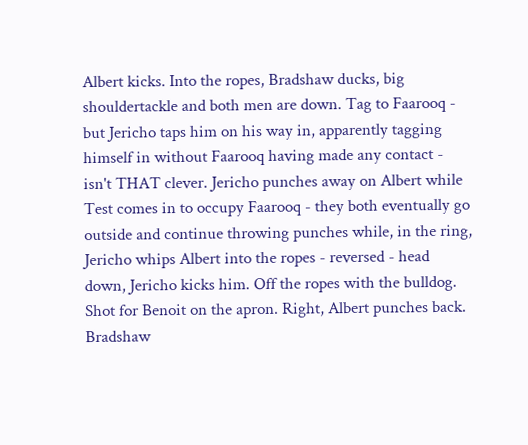Albert kicks. Into the ropes, Bradshaw ducks, big shouldertackle and both men are down. Tag to Faarooq - but Jericho taps him on his way in, apparently tagging himself in without Faarooq having made any contact - isn't THAT clever. Jericho punches away on Albert while Test comes in to occupy Faarooq - they both eventually go outside and continue throwing punches while, in the ring, Jericho whips Albert into the ropes - reversed - head down, Jericho kicks him. Off the ropes with the bulldog. Shot for Benoit on the apron. Right, Albert punches back. Bradshaw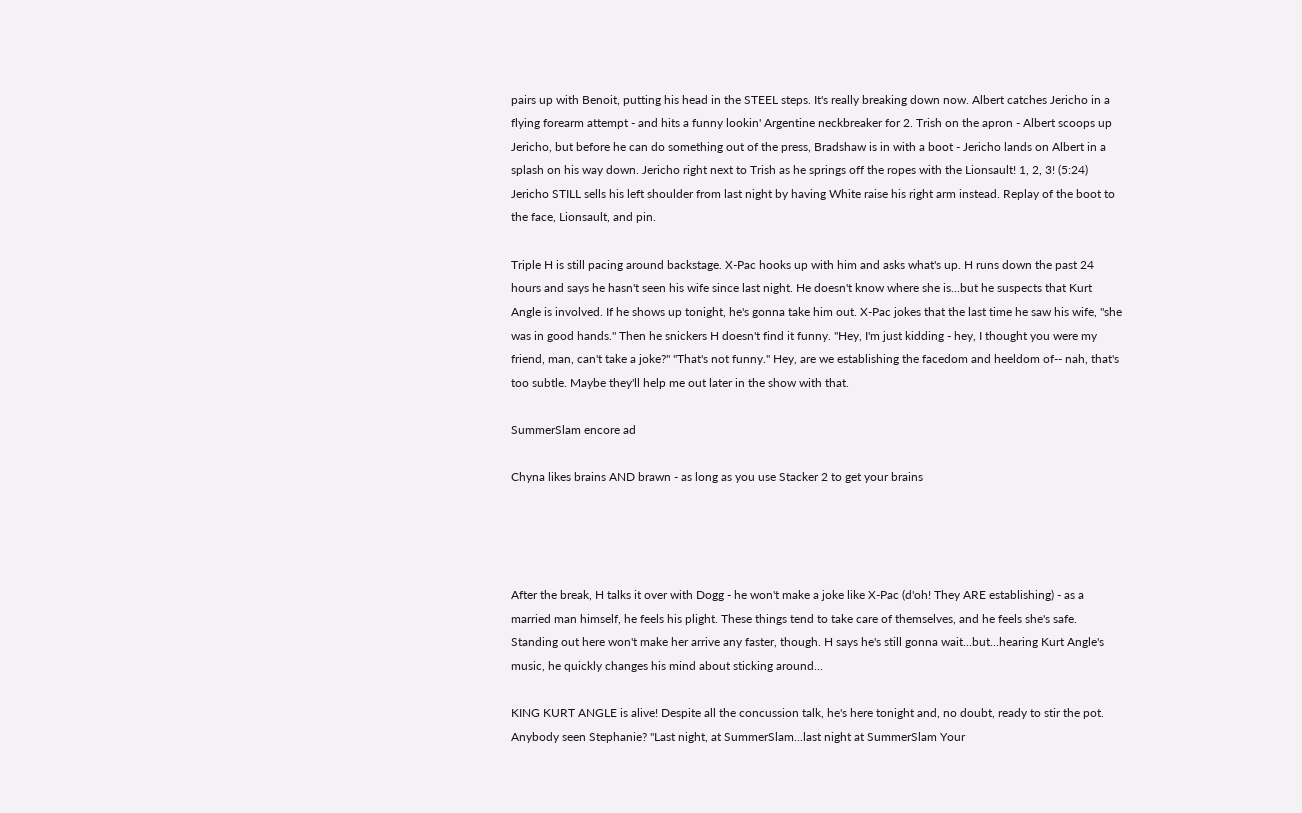pairs up with Benoit, putting his head in the STEEL steps. It's really breaking down now. Albert catches Jericho in a flying forearm attempt - and hits a funny lookin' Argentine neckbreaker for 2. Trish on the apron - Albert scoops up Jericho, but before he can do something out of the press, Bradshaw is in with a boot - Jericho lands on Albert in a splash on his way down. Jericho right next to Trish as he springs off the ropes with the Lionsault! 1, 2, 3! (5:24) Jericho STILL sells his left shoulder from last night by having White raise his right arm instead. Replay of the boot to the face, Lionsault, and pin.

Triple H is still pacing around backstage. X-Pac hooks up with him and asks what's up. H runs down the past 24 hours and says he hasn't seen his wife since last night. He doesn't know where she is...but he suspects that Kurt Angle is involved. If he shows up tonight, he's gonna take him out. X-Pac jokes that the last time he saw his wife, "she was in good hands." Then he snickers H doesn't find it funny. "Hey, I'm just kidding - hey, I thought you were my friend, man, can't take a joke?" "That's not funny." Hey, are we establishing the facedom and heeldom of-- nah, that's too subtle. Maybe they'll help me out later in the show with that.

SummerSlam encore ad

Chyna likes brains AND brawn - as long as you use Stacker 2 to get your brains




After the break, H talks it over with Dogg - he won't make a joke like X-Pac (d'oh! They ARE establishing) - as a married man himself, he feels his plight. These things tend to take care of themselves, and he feels she's safe. Standing out here won't make her arrive any faster, though. H says he's still gonna wait...but...hearing Kurt Angle's music, he quickly changes his mind about sticking around...

KING KURT ANGLE is alive! Despite all the concussion talk, he's here tonight and, no doubt, ready to stir the pot. Anybody seen Stephanie? "Last night, at SummerSlam...last night at SummerSlam Your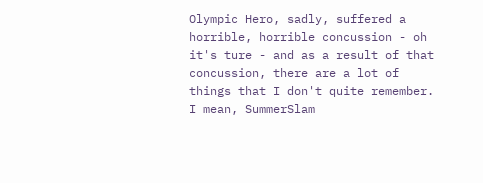Olympic Hero, sadly, suffered a horrible, horrible concussion - oh it's ture - and as a result of that concussion, there are a lot of things that I don't quite remember. I mean, SummerSlam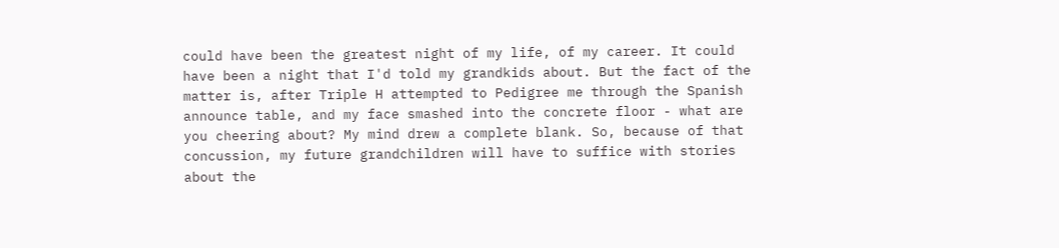could have been the greatest night of my life, of my career. It could have been a night that I'd told my grandkids about. But the fact of the matter is, after Triple H attempted to Pedigree me through the Spanish announce table, and my face smashed into the concrete floor - what are you cheering about? My mind drew a complete blank. So, because of that concussion, my future grandchildren will have to suffice with stories about the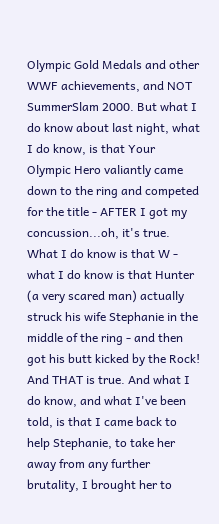Olympic Gold Medals and other WWF achievements, and NOT SummerSlam 2000. But what I do know about last night, what I do know, is that Your Olympic Hero valiantly came down to the ring and competed for the title - AFTER I got my concussion...oh, it's true. What I do know is that W - what I do know is that Hunter (a very scared man) actually struck his wife Stephanie in the middle of the ring - and then got his butt kicked by the Rock! And THAT is true. And what I do know, and what I've been told, is that I came back to help Stephanie, to take her away from any further brutality, I brought her to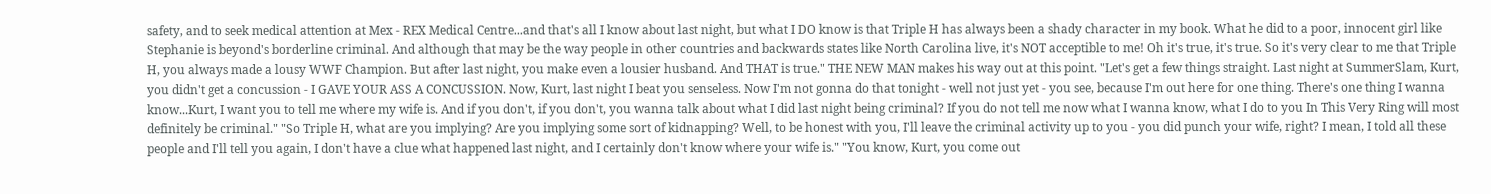safety, and to seek medical attention at Mex - REX Medical Centre...and that's all I know about last night, but what I DO know is that Triple H has always been a shady character in my book. What he did to a poor, innocent girl like Stephanie is beyond's borderline criminal. And although that may be the way people in other countries and backwards states like North Carolina live, it's NOT acceptible to me! Oh it's true, it's true. So it's very clear to me that Triple H, you always made a lousy WWF Champion. But after last night, you make even a lousier husband. And THAT is true." THE NEW MAN makes his way out at this point. "Let's get a few things straight. Last night at SummerSlam, Kurt, you didn't get a concussion - I GAVE YOUR ASS A CONCUSSION. Now, Kurt, last night I beat you senseless. Now I'm not gonna do that tonight - well not just yet - you see, because I'm out here for one thing. There's one thing I wanna know...Kurt, I want you to tell me where my wife is. And if you don't, if you don't, you wanna talk about what I did last night being criminal? If you do not tell me now what I wanna know, what I do to you In This Very Ring will most definitely be criminal." "So Triple H, what are you implying? Are you implying some sort of kidnapping? Well, to be honest with you, I'll leave the criminal activity up to you - you did punch your wife, right? I mean, I told all these people and I'll tell you again, I don't have a clue what happened last night, and I certainly don't know where your wife is." "You know, Kurt, you come out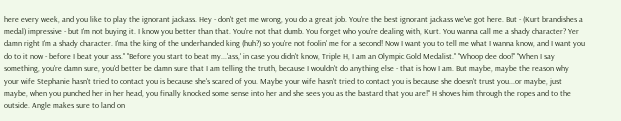here every week, and you like to play the ignorant jackass. Hey - don't get me wrong, you do a great job. You're the best ignorant jackass we've got here. But - (Kurt brandishes a medal) impressive - but I'm not buying it. I know you better than that. You're not that dumb. You forget who you're dealing with, Kurt. You wanna call me a shady character? Yer damn right I'm a shady character. I'ma the king of the underhanded king (huh?) so you're not foolin' me for a second! Now I want you to tell me what I wanna know, and I want you do to it now - before I beat your ass." "Before you start to beat my...'ass,' in case you didn't know, Triple H, I am an Olympic Gold Medalist." "Whoop dee doo!" "When I say something, you're damn sure, you'd better be damn sure that I am telling the truth, because I wouldn't do anything else - that is how I am. But maybe, maybe the reason why your wife Stephanie hasn't tried to contact you is because she's scared of you. Maybe your wife hasn't tried to contact you is because she doesn't trust you...or maybe, just maybe, when you punched her in her head, you finally knocked some sense into her and she sees you as the bastard that you are!" H shoves him through the ropes and to the outside. Angle makes sure to land on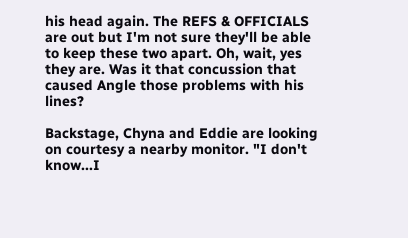his head again. The REFS & OFFICIALS are out but I'm not sure they'll be able to keep these two apart. Oh, wait, yes they are. Was it that concussion that caused Angle those problems with his lines?

Backstage, Chyna and Eddie are looking on courtesy a nearby monitor. "I don't know...I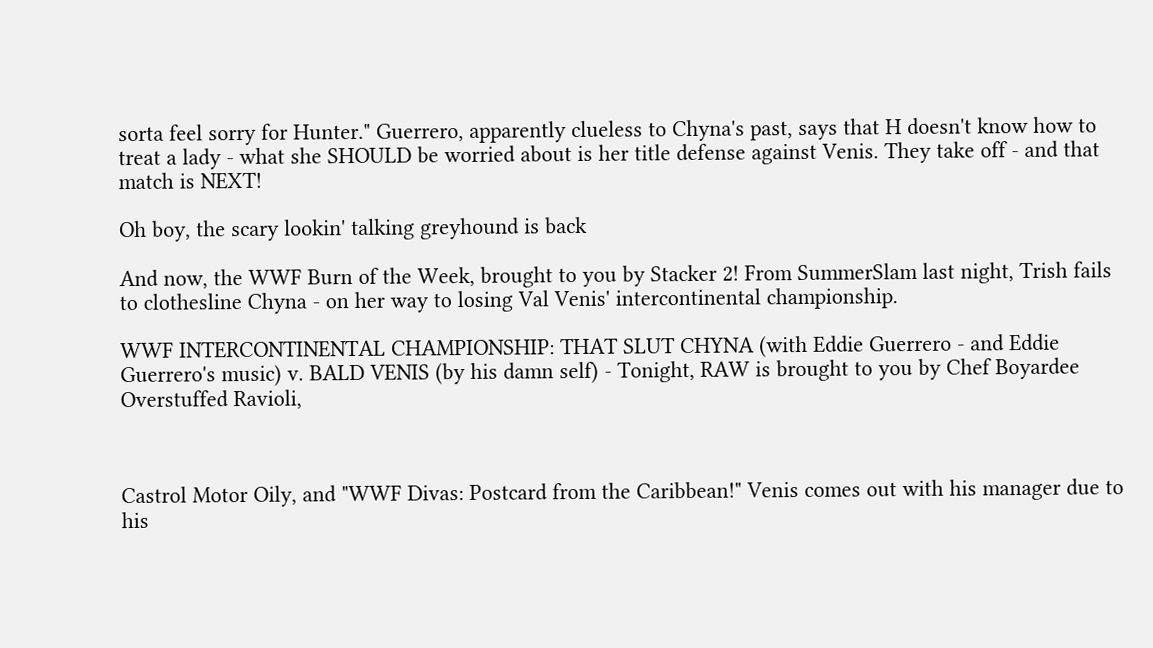sorta feel sorry for Hunter." Guerrero, apparently clueless to Chyna's past, says that H doesn't know how to treat a lady - what she SHOULD be worried about is her title defense against Venis. They take off - and that match is NEXT!

Oh boy, the scary lookin' talking greyhound is back

And now, the WWF Burn of the Week, brought to you by Stacker 2! From SummerSlam last night, Trish fails to clothesline Chyna - on her way to losing Val Venis' intercontinental championship.

WWF INTERCONTINENTAL CHAMPIONSHIP: THAT SLUT CHYNA (with Eddie Guerrero - and Eddie Guerrero's music) v. BALD VENIS (by his damn self) - Tonight, RAW is brought to you by Chef Boyardee Overstuffed Ravioli,



Castrol Motor Oily, and "WWF Divas: Postcard from the Caribbean!" Venis comes out with his manager due to his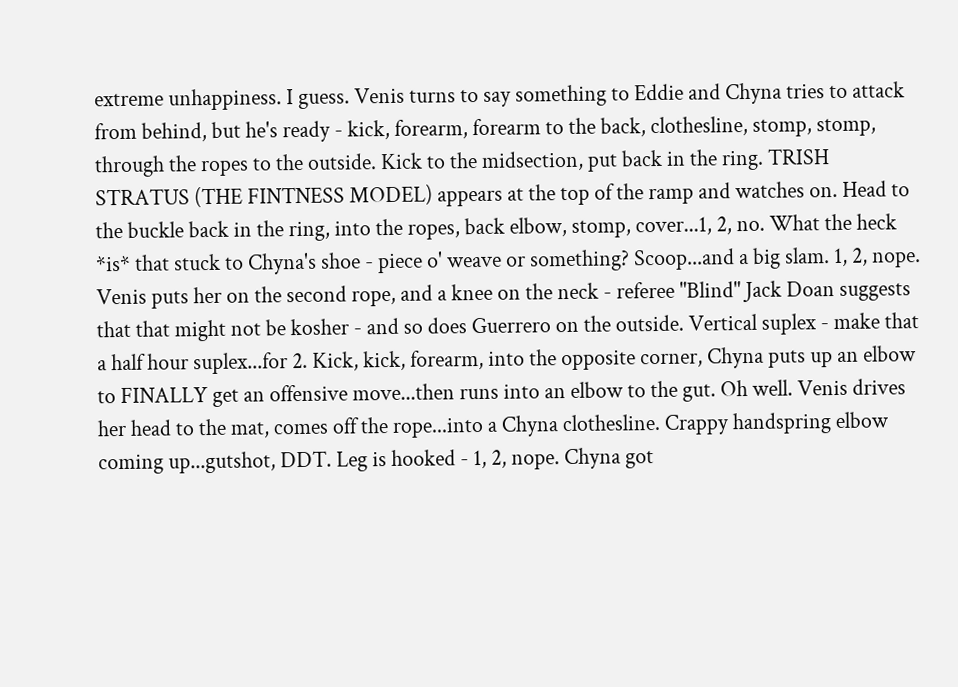extreme unhappiness. I guess. Venis turns to say something to Eddie and Chyna tries to attack from behind, but he's ready - kick, forearm, forearm to the back, clothesline, stomp, stomp, through the ropes to the outside. Kick to the midsection, put back in the ring. TRISH STRATUS (THE FINTNESS MODEL) appears at the top of the ramp and watches on. Head to the buckle back in the ring, into the ropes, back elbow, stomp, cover...1, 2, no. What the heck *is* that stuck to Chyna's shoe - piece o' weave or something? Scoop...and a big slam. 1, 2, nope. Venis puts her on the second rope, and a knee on the neck - referee "Blind" Jack Doan suggests that that might not be kosher - and so does Guerrero on the outside. Vertical suplex - make that a half hour suplex...for 2. Kick, kick, forearm, into the opposite corner, Chyna puts up an elbow to FINALLY get an offensive move...then runs into an elbow to the gut. Oh well. Venis drives her head to the mat, comes off the rope...into a Chyna clothesline. Crappy handspring elbow coming up...gutshot, DDT. Leg is hooked - 1, 2, nope. Chyna got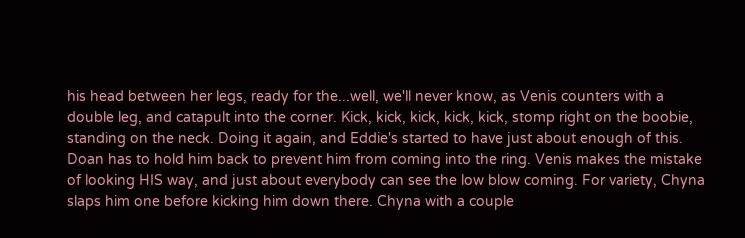his head between her legs, ready for the...well, we'll never know, as Venis counters with a double leg, and catapult into the corner. Kick, kick, kick, kick, kick, stomp right on the boobie, standing on the neck. Doing it again, and Eddie's started to have just about enough of this. Doan has to hold him back to prevent him from coming into the ring. Venis makes the mistake of looking HIS way, and just about everybody can see the low blow coming. For variety, Chyna slaps him one before kicking him down there. Chyna with a couple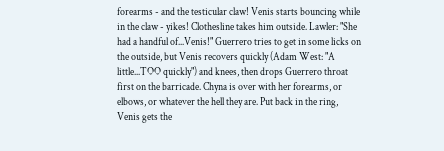forearms - and the testicular claw! Venis starts bouncing while in the claw - yikes! Clothesline takes him outside. Lawler: "She had a handful of...Venis!" Guerrero tries to get in some licks on the outside, but Venis recovers quickly (Adam West: "A little...TOO quickly") and knees, then drops Guerrero throat first on the barricade. Chyna is over with her forearms, or elbows, or whatever the hell they are. Put back in the ring, Venis gets the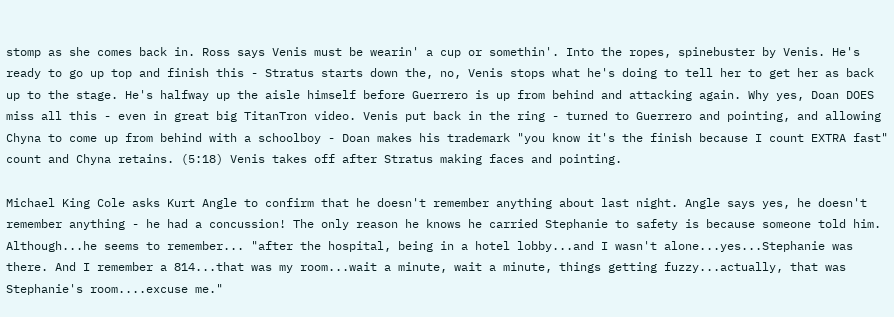stomp as she comes back in. Ross says Venis must be wearin' a cup or somethin'. Into the ropes, spinebuster by Venis. He's ready to go up top and finish this - Stratus starts down the, no, Venis stops what he's doing to tell her to get her as back up to the stage. He's halfway up the aisle himself before Guerrero is up from behind and attacking again. Why yes, Doan DOES miss all this - even in great big TitanTron video. Venis put back in the ring - turned to Guerrero and pointing, and allowing Chyna to come up from behind with a schoolboy - Doan makes his trademark "you know it's the finish because I count EXTRA fast" count and Chyna retains. (5:18) Venis takes off after Stratus making faces and pointing.

Michael King Cole asks Kurt Angle to confirm that he doesn't remember anything about last night. Angle says yes, he doesn't remember anything - he had a concussion! The only reason he knows he carried Stephanie to safety is because someone told him. Although...he seems to remember... "after the hospital, being in a hotel lobby...and I wasn't alone...yes...Stephanie was there. And I remember a 814...that was my room...wait a minute, wait a minute, things getting fuzzy...actually, that was Stephanie's room....excuse me."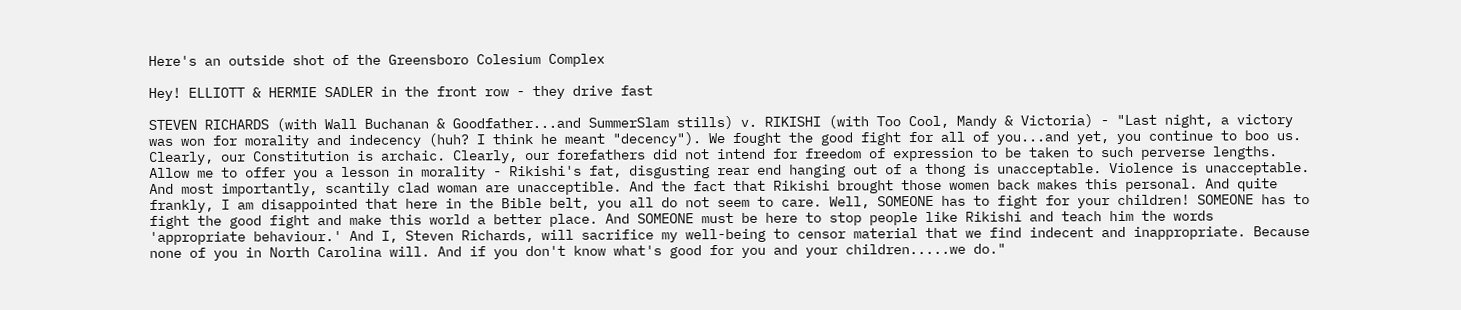Here's an outside shot of the Greensboro Colesium Complex

Hey! ELLIOTT & HERMIE SADLER in the front row - they drive fast

STEVEN RICHARDS (with Wall Buchanan & Goodfather...and SummerSlam stills) v. RIKISHI (with Too Cool, Mandy & Victoria) - "Last night, a victory was won for morality and indecency (huh? I think he meant "decency"). We fought the good fight for all of you...and yet, you continue to boo us. Clearly, our Constitution is archaic. Clearly, our forefathers did not intend for freedom of expression to be taken to such perverse lengths. Allow me to offer you a lesson in morality - Rikishi's fat, disgusting rear end hanging out of a thong is unacceptable. Violence is unacceptable. And most importantly, scantily clad woman are unacceptible. And the fact that Rikishi brought those women back makes this personal. And quite frankly, I am disappointed that here in the Bible belt, you all do not seem to care. Well, SOMEONE has to fight for your children! SOMEONE has to fight the good fight and make this world a better place. And SOMEONE must be here to stop people like Rikishi and teach him the words 'appropriate behaviour.' And I, Steven Richards, will sacrifice my well-being to censor material that we find indecent and inappropriate. Because none of you in North Carolina will. And if you don't know what's good for you and your children.....we do."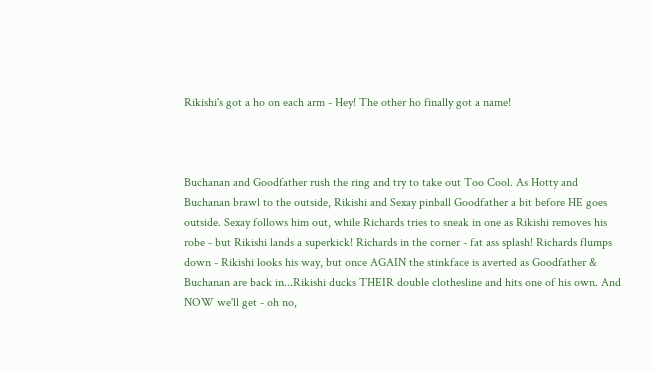Rikishi's got a ho on each arm - Hey! The other ho finally got a name!



Buchanan and Goodfather rush the ring and try to take out Too Cool. As Hotty and Buchanan brawl to the outside, Rikishi and Sexay pinball Goodfather a bit before HE goes outside. Sexay follows him out, while Richards tries to sneak in one as Rikishi removes his robe - but Rikishi lands a superkick! Richards in the corner - fat ass splash! Richards flumps down - Rikishi looks his way, but once AGAIN the stinkface is averted as Goodfather & Buchanan are back in...Rikishi ducks THEIR double clothesline and hits one of his own. And NOW we'll get - oh no,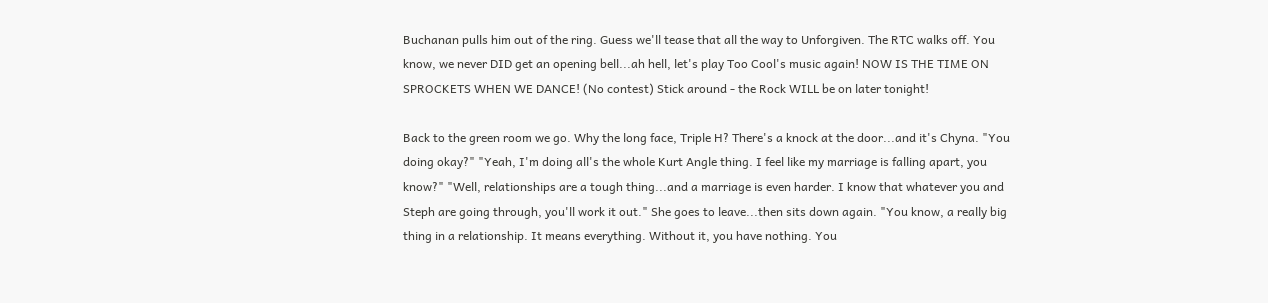Buchanan pulls him out of the ring. Guess we'll tease that all the way to Unforgiven. The RTC walks off. You know, we never DID get an opening bell...ah hell, let's play Too Cool's music again! NOW IS THE TIME ON SPROCKETS WHEN WE DANCE! (No contest) Stick around - the Rock WILL be on later tonight!

Back to the green room we go. Why the long face, Triple H? There's a knock at the door...and it's Chyna. "You doing okay?" "Yeah, I'm doing all's the whole Kurt Angle thing. I feel like my marriage is falling apart, you know?" "Well, relationships are a tough thing...and a marriage is even harder. I know that whatever you and Steph are going through, you'll work it out." She goes to leave...then sits down again. "You know, a really big thing in a relationship. It means everything. Without it, you have nothing. You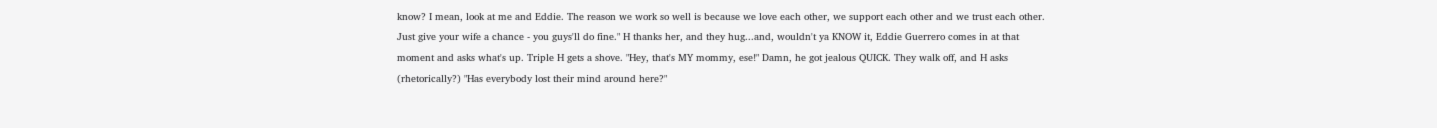know? I mean, look at me and Eddie. The reason we work so well is because we love each other, we support each other and we trust each other. Just give your wife a chance - you guys'll do fine." H thanks her, and they hug...and, wouldn't ya KNOW it, Eddie Guerrero comes in at that moment and asks what's up. Triple H gets a shove. "Hey, that's MY mommy, ese!" Damn, he got jealous QUICK. They walk off, and H asks (rhetorically?) "Has everybody lost their mind around here?"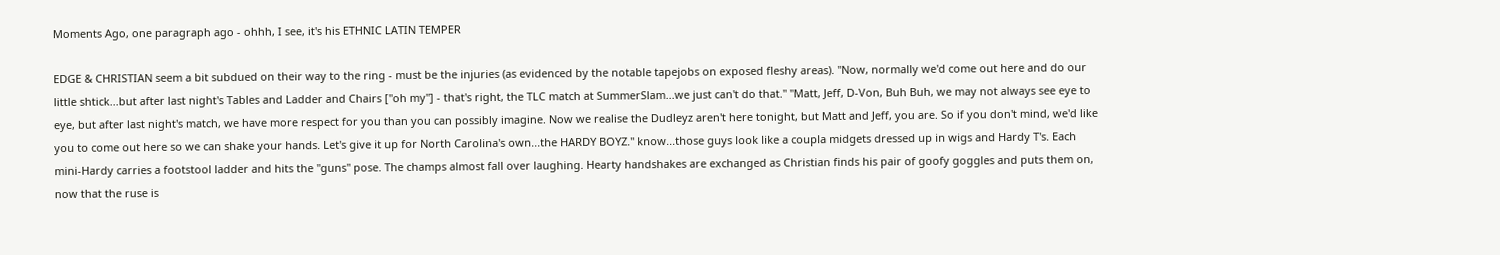Moments Ago, one paragraph ago - ohhh, I see, it's his ETHNIC LATIN TEMPER

EDGE & CHRISTIAN seem a bit subdued on their way to the ring - must be the injuries (as evidenced by the notable tapejobs on exposed fleshy areas). "Now, normally we'd come out here and do our little shtick...but after last night's Tables and Ladder and Chairs ["oh my"] - that's right, the TLC match at SummerSlam...we just can't do that." "Matt, Jeff, D-Von, Buh Buh, we may not always see eye to eye, but after last night's match, we have more respect for you than you can possibly imagine. Now we realise the Dudleyz aren't here tonight, but Matt and Jeff, you are. So if you don't mind, we'd like you to come out here so we can shake your hands. Let's give it up for North Carolina's own...the HARDY BOYZ." know...those guys look like a coupla midgets dressed up in wigs and Hardy T's. Each mini-Hardy carries a footstool ladder and hits the "guns" pose. The champs almost fall over laughing. Hearty handshakes are exchanged as Christian finds his pair of goofy goggles and puts them on, now that the ruse is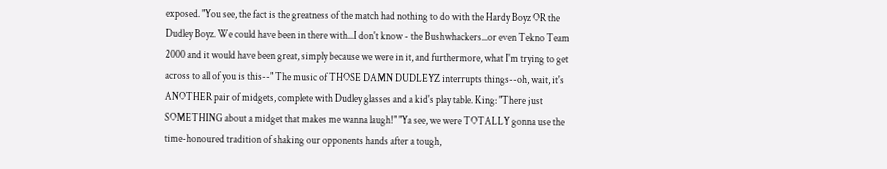exposed. "You see, the fact is the greatness of the match had nothing to do with the Hardy Boyz OR the Dudley Boyz. We could have been in there with...I don't know - the Bushwhackers...or even Tekno Team 2000 and it would have been great, simply because we were in it, and furthermore, what I'm trying to get across to all of you is this--" The music of THOSE DAMN DUDLEYZ interrupts things--oh, wait, it's ANOTHER pair of midgets, complete with Dudley glasses and a kid's play table. King: "There just SOMETHING about a midget that makes me wanna laugh!" "Ya see, we were TOTALLY gonna use the time-honoured tradition of shaking our opponents hands after a tough,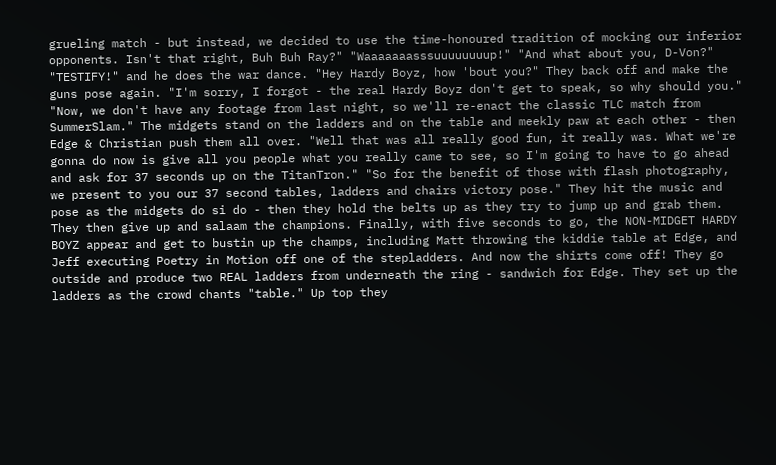grueling match - but instead, we decided to use the time-honoured tradition of mocking our inferior opponents. Isn't that right, Buh Buh Ray?" "Waaaaaaasssuuuuuuuup!" "And what about you, D-Von?" "TESTIFY!" and he does the war dance. "Hey Hardy Boyz, how 'bout you?" They back off and make the guns pose again. "I'm sorry, I forgot - the real Hardy Boyz don't get to speak, so why should you." "Now, we don't have any footage from last night, so we'll re-enact the classic TLC match from SummerSlam." The midgets stand on the ladders and on the table and meekly paw at each other - then Edge & Christian push them all over. "Well that was all really good fun, it really was. What we're gonna do now is give all you people what you really came to see, so I'm going to have to go ahead and ask for 37 seconds up on the TitanTron." "So for the benefit of those with flash photography, we present to you our 37 second tables, ladders and chairs victory pose." They hit the music and pose as the midgets do si do - then they hold the belts up as they try to jump up and grab them. They then give up and salaam the champions. Finally, with five seconds to go, the NON-MIDGET HARDY BOYZ appear and get to bustin up the champs, including Matt throwing the kiddie table at Edge, and Jeff executing Poetry in Motion off one of the stepladders. And now the shirts come off! They go outside and produce two REAL ladders from underneath the ring - sandwich for Edge. They set up the ladders as the crowd chants "table." Up top they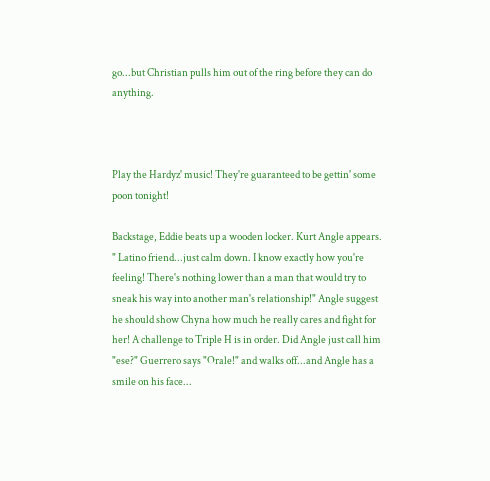go...but Christian pulls him out of the ring before they can do anything.



Play the Hardyz' music! They're guaranteed to be gettin' some poon tonight!

Backstage, Eddie beats up a wooden locker. Kurt Angle appears. " Latino friend...just calm down. I know exactly how you're feeling! There's nothing lower than a man that would try to sneak his way into another man's relationship!" Angle suggest he should show Chyna how much he really cares and fight for her! A challenge to Triple H is in order. Did Angle just call him "ese?" Guerrero says "Orale!" and walks off...and Angle has a smile on his face...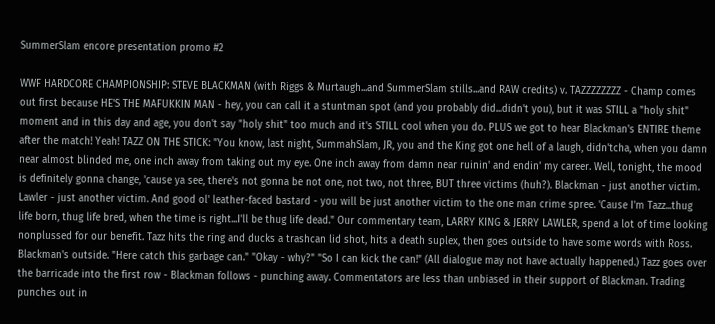SummerSlam encore presentation promo #2

WWF HARDCORE CHAMPIONSHIP: STEVE BLACKMAN (with Riggs & Murtaugh...and SummerSlam stills...and RAW credits) v. TAZZZZZZZZ - Champ comes out first because HE'S THE MAFUKKIN MAN - hey, you can call it a stuntman spot (and you probably did...didn't you), but it was STILL a "holy shit" moment and in this day and age, you don't say "holy shit" too much and it's STILL cool when you do. PLUS we got to hear Blackman's ENTIRE theme after the match! Yeah! TAZZ ON THE STICK: "You know, last night, SummahSlam, JR, you and the King got one hell of a laugh, didn'tcha, when you damn near almost blinded me, one inch away from taking out my eye. One inch away from damn near ruinin' and endin' my career. Well, tonight, the mood is definitely gonna change, 'cause ya see, there's not gonna be not one, not two, not three, BUT three victims (huh?). Blackman - just another victim. Lawler - just another victim. And good ol' leather-faced bastard - you will be just another victim to the one man crime spree. 'Cause I'm Tazz...thug life born, thug life bred, when the time is right...I'll be thug life dead." Our commentary team, LARRY KING & JERRY LAWLER, spend a lot of time looking nonplussed for our benefit. Tazz hits the ring and ducks a trashcan lid shot, hits a death suplex, then goes outside to have some words with Ross. Blackman's outside. "Here catch this garbage can." "Okay - why?" "So I can kick the can!" (All dialogue may not have actually happened.) Tazz goes over the barricade into the first row - Blackman follows - punching away. Commentators are less than unbiased in their support of Blackman. Trading punches out in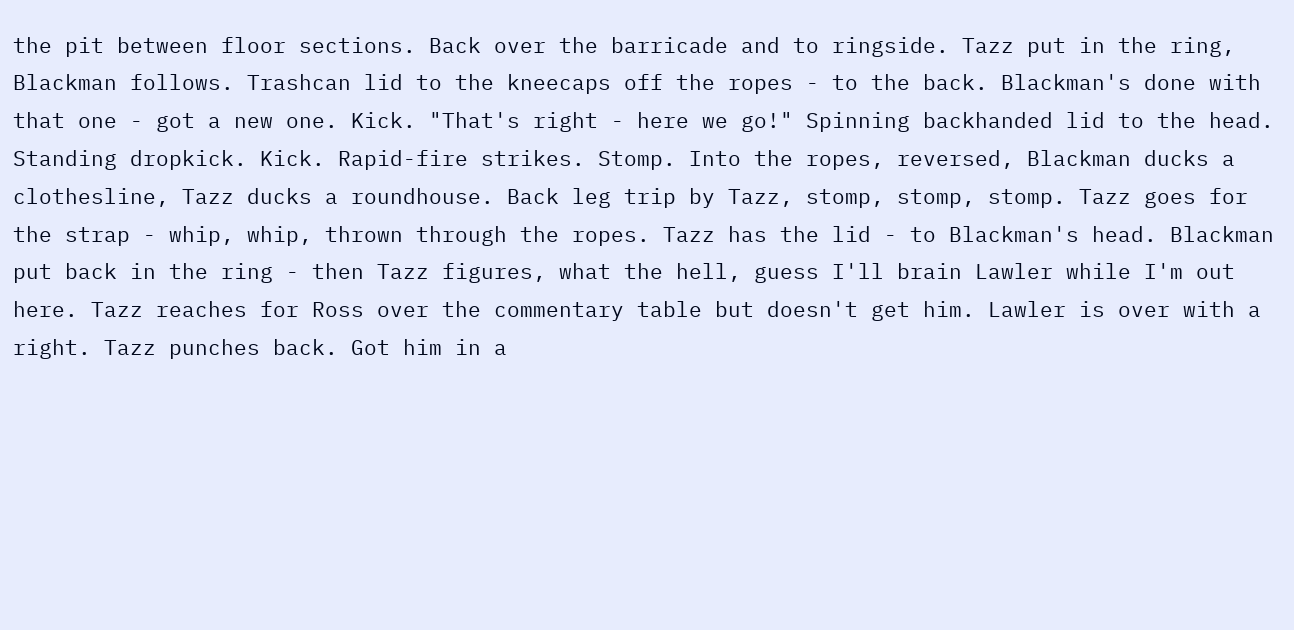the pit between floor sections. Back over the barricade and to ringside. Tazz put in the ring, Blackman follows. Trashcan lid to the kneecaps off the ropes - to the back. Blackman's done with that one - got a new one. Kick. "That's right - here we go!" Spinning backhanded lid to the head. Standing dropkick. Kick. Rapid-fire strikes. Stomp. Into the ropes, reversed, Blackman ducks a clothesline, Tazz ducks a roundhouse. Back leg trip by Tazz, stomp, stomp, stomp. Tazz goes for the strap - whip, whip, thrown through the ropes. Tazz has the lid - to Blackman's head. Blackman put back in the ring - then Tazz figures, what the hell, guess I'll brain Lawler while I'm out here. Tazz reaches for Ross over the commentary table but doesn't get him. Lawler is over with a right. Tazz punches back. Got him in a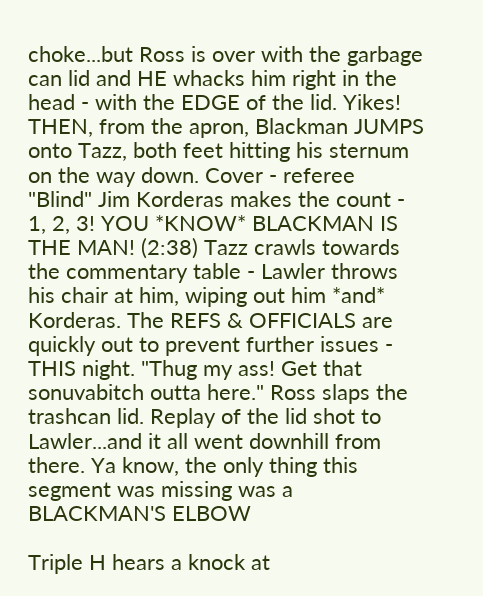choke...but Ross is over with the garbage can lid and HE whacks him right in the head - with the EDGE of the lid. Yikes! THEN, from the apron, Blackman JUMPS onto Tazz, both feet hitting his sternum on the way down. Cover - referee "Blind" Jim Korderas makes the count - 1, 2, 3! YOU *KNOW* BLACKMAN IS THE MAN! (2:38) Tazz crawls towards the commentary table - Lawler throws his chair at him, wiping out him *and* Korderas. The REFS & OFFICIALS are quickly out to prevent further issues - THIS night. "Thug my ass! Get that sonuvabitch outta here." Ross slaps the trashcan lid. Replay of the lid shot to Lawler...and it all went downhill from there. Ya know, the only thing this segment was missing was a BLACKMAN'S ELBOW

Triple H hears a knock at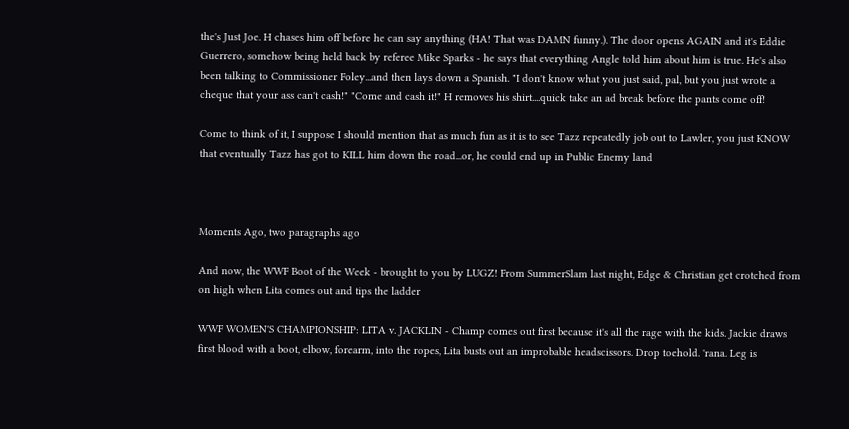the's Just Joe. H chases him off before he can say anything (HA! That was DAMN funny.). The door opens AGAIN and it's Eddie Guerrero, somehow being held back by referee Mike Sparks - he says that everything Angle told him about him is true. He's also been talking to Commissioner Foley...and then lays down a Spanish. "I don't know what you just said, pal, but you just wrote a cheque that your ass can't cash!" "Come and cash it!" H removes his shirt....quick take an ad break before the pants come off!

Come to think of it, I suppose I should mention that as much fun as it is to see Tazz repeatedly job out to Lawler, you just KNOW that eventually Tazz has got to KILL him down the road...or, he could end up in Public Enemy land



Moments Ago, two paragraphs ago

And now, the WWF Boot of the Week - brought to you by LUGZ! From SummerSlam last night, Edge & Christian get crotched from on high when Lita comes out and tips the ladder

WWF WOMEN'S CHAMPIONSHIP: LITA v. JACKLIN - Champ comes out first because it's all the rage with the kids. Jackie draws first blood with a boot, elbow, forearm, into the ropes, Lita busts out an improbable headscissors. Drop toehold. 'rana. Leg is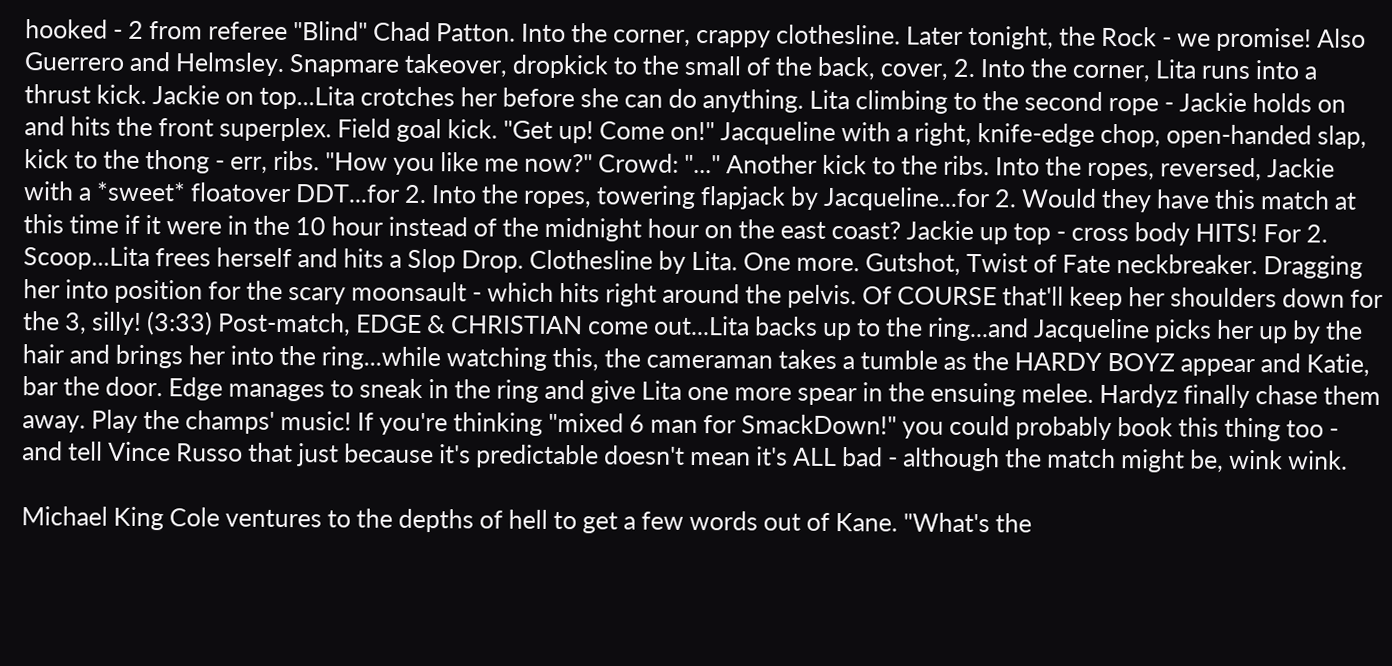hooked - 2 from referee "Blind" Chad Patton. Into the corner, crappy clothesline. Later tonight, the Rock - we promise! Also Guerrero and Helmsley. Snapmare takeover, dropkick to the small of the back, cover, 2. Into the corner, Lita runs into a thrust kick. Jackie on top...Lita crotches her before she can do anything. Lita climbing to the second rope - Jackie holds on and hits the front superplex. Field goal kick. "Get up! Come on!" Jacqueline with a right, knife-edge chop, open-handed slap, kick to the thong - err, ribs. "How you like me now?" Crowd: "..." Another kick to the ribs. Into the ropes, reversed, Jackie with a *sweet* floatover DDT...for 2. Into the ropes, towering flapjack by Jacqueline...for 2. Would they have this match at this time if it were in the 10 hour instead of the midnight hour on the east coast? Jackie up top - cross body HITS! For 2. Scoop...Lita frees herself and hits a Slop Drop. Clothesline by Lita. One more. Gutshot, Twist of Fate neckbreaker. Dragging her into position for the scary moonsault - which hits right around the pelvis. Of COURSE that'll keep her shoulders down for the 3, silly! (3:33) Post-match, EDGE & CHRISTIAN come out...Lita backs up to the ring...and Jacqueline picks her up by the hair and brings her into the ring...while watching this, the cameraman takes a tumble as the HARDY BOYZ appear and Katie, bar the door. Edge manages to sneak in the ring and give Lita one more spear in the ensuing melee. Hardyz finally chase them away. Play the champs' music! If you're thinking "mixed 6 man for SmackDown!" you could probably book this thing too - and tell Vince Russo that just because it's predictable doesn't mean it's ALL bad - although the match might be, wink wink.

Michael King Cole ventures to the depths of hell to get a few words out of Kane. "What's the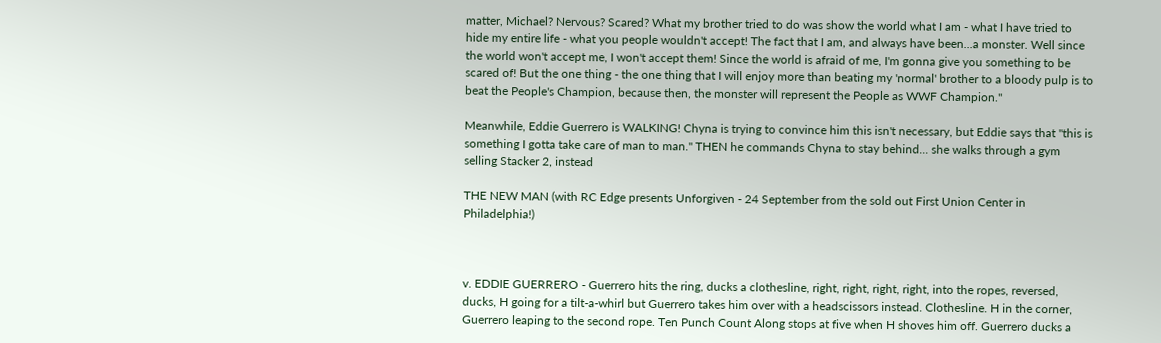matter, Michael? Nervous? Scared? What my brother tried to do was show the world what I am - what I have tried to hide my entire life - what you people wouldn't accept! The fact that I am, and always have been...a monster. Well since the world won't accept me, I won't accept them! Since the world is afraid of me, I'm gonna give you something to be scared of! But the one thing - the one thing that I will enjoy more than beating my 'normal' brother to a bloody pulp is to beat the People's Champion, because then, the monster will represent the People as WWF Champion."

Meanwhile, Eddie Guerrero is WALKING! Chyna is trying to convince him this isn't necessary, but Eddie says that "this is something I gotta take care of man to man." THEN he commands Chyna to stay behind... she walks through a gym selling Stacker 2, instead

THE NEW MAN (with RC Edge presents Unforgiven - 24 September from the sold out First Union Center in Philadelphia!)



v. EDDIE GUERRERO - Guerrero hits the ring, ducks a clothesline, right, right, right, right, into the ropes, reversed, ducks, H going for a tilt-a-whirl but Guerrero takes him over with a headscissors instead. Clothesline. H in the corner, Guerrero leaping to the second rope. Ten Punch Count Along stops at five when H shoves him off. Guerrero ducks a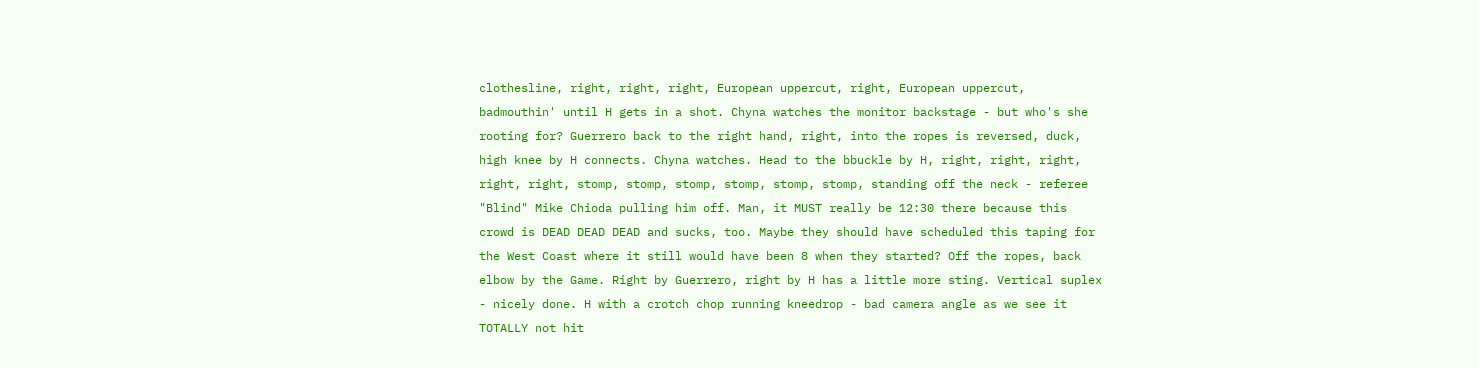clothesline, right, right, right, European uppercut, right, European uppercut, badmouthin' until H gets in a shot. Chyna watches the monitor backstage - but who's she rooting for? Guerrero back to the right hand, right, into the ropes is reversed, duck, high knee by H connects. Chyna watches. Head to the bbuckle by H, right, right, right, right, right, stomp, stomp, stomp, stomp, stomp, stomp, standing off the neck - referee "Blind" Mike Chioda pulling him off. Man, it MUST really be 12:30 there because this crowd is DEAD DEAD DEAD and sucks, too. Maybe they should have scheduled this taping for the West Coast where it still would have been 8 when they started? Off the ropes, back elbow by the Game. Right by Guerrero, right by H has a little more sting. Vertical suplex - nicely done. H with a crotch chop running kneedrop - bad camera angle as we see it TOTALLY not hit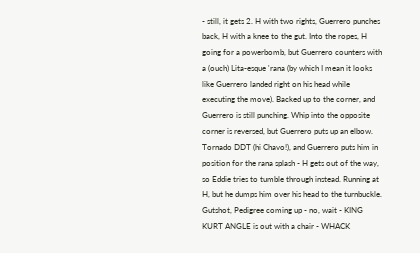- still, it gets 2. H with two rights, Guerrero punches back, H with a knee to the gut. Into the ropes, H going for a powerbomb, but Guerrero counters with a (ouch) Lita-esque 'rana (by which I mean it looks like Guerrero landed right on his head while executing the move). Backed up to the corner, and Guerrero is still punching. Whip into the opposite corner is reversed, but Guerrero puts up an elbow. Tornado DDT (hi Chavo!), and Guerrero puts him in position for the rana splash - H gets out of the way, so Eddie tries to tumble through instead. Running at H, but he dumps him over his head to the turnbuckle. Gutshot, Pedigree coming up - no, wait - KING KURT ANGLE is out with a chair - WHACK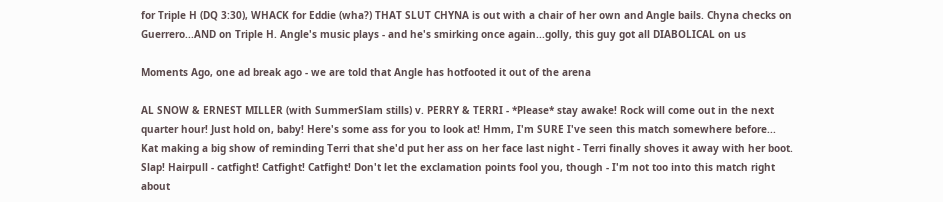for Triple H (DQ 3:30), WHACK for Eddie (wha?) THAT SLUT CHYNA is out with a chair of her own and Angle bails. Chyna checks on Guerrero...AND on Triple H. Angle's music plays - and he's smirking once again...golly, this guy got all DIABOLICAL on us

Moments Ago, one ad break ago - we are told that Angle has hotfooted it out of the arena

AL SNOW & ERNEST MILLER (with SummerSlam stills) v. PERRY & TERRI - *Please* stay awake! Rock will come out in the next quarter hour! Just hold on, baby! Here's some ass for you to look at! Hmm, I'm SURE I've seen this match somewhere before... Kat making a big show of reminding Terri that she'd put her ass on her face last night - Terri finally shoves it away with her boot. Slap! Hairpull - catfight! Catfight! Catfight! Don't let the exclamation points fool you, though - I'm not too into this match right about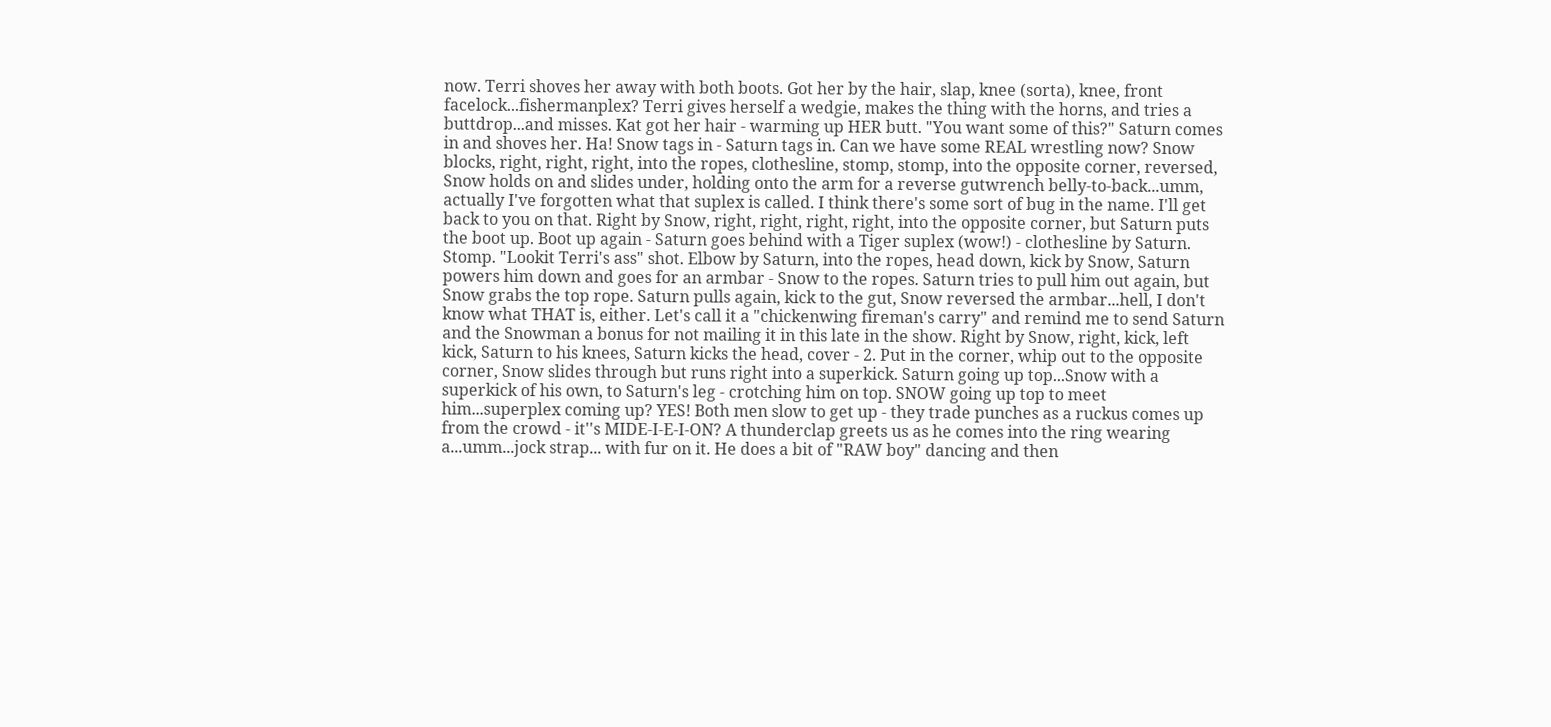now. Terri shoves her away with both boots. Got her by the hair, slap, knee (sorta), knee, front facelock...fishermanplex? Terri gives herself a wedgie, makes the thing with the horns, and tries a buttdrop...and misses. Kat got her hair - warming up HER butt. "You want some of this?" Saturn comes in and shoves her. Ha! Snow tags in - Saturn tags in. Can we have some REAL wrestling now? Snow blocks, right, right, right, into the ropes, clothesline, stomp, stomp, into the opposite corner, reversed, Snow holds on and slides under, holding onto the arm for a reverse gutwrench belly-to-back...umm, actually I've forgotten what that suplex is called. I think there's some sort of bug in the name. I'll get back to you on that. Right by Snow, right, right, right, right, into the opposite corner, but Saturn puts the boot up. Boot up again - Saturn goes behind with a Tiger suplex (wow!) - clothesline by Saturn. Stomp. "Lookit Terri's ass" shot. Elbow by Saturn, into the ropes, head down, kick by Snow, Saturn powers him down and goes for an armbar - Snow to the ropes. Saturn tries to pull him out again, but Snow grabs the top rope. Saturn pulls again, kick to the gut, Snow reversed the armbar...hell, I don't know what THAT is, either. Let's call it a "chickenwing fireman's carry" and remind me to send Saturn and the Snowman a bonus for not mailing it in this late in the show. Right by Snow, right, kick, left kick, Saturn to his knees, Saturn kicks the head, cover - 2. Put in the corner, whip out to the opposite corner, Snow slides through but runs right into a superkick. Saturn going up top...Snow with a superkick of his own, to Saturn's leg - crotching him on top. SNOW going up top to meet him...superplex coming up? YES! Both men slow to get up - they trade punches as a ruckus comes up from the crowd - it''s MIDE-I-E-I-ON? A thunderclap greets us as he comes into the ring wearing a...umm...jock strap... with fur on it. He does a bit of "RAW boy" dancing and then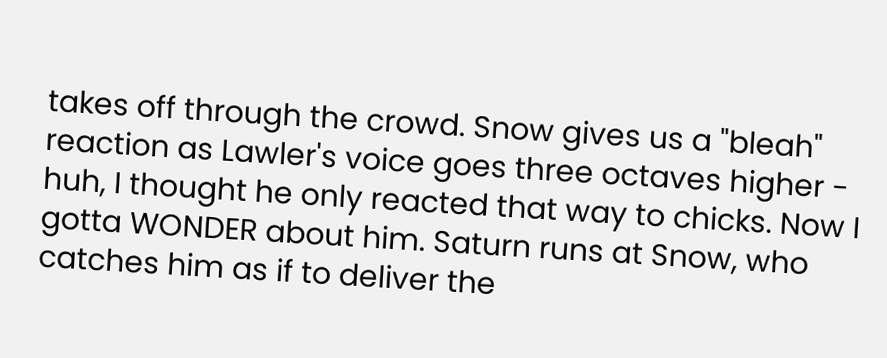takes off through the crowd. Snow gives us a "bleah" reaction as Lawler's voice goes three octaves higher - huh, I thought he only reacted that way to chicks. Now I gotta WONDER about him. Saturn runs at Snow, who catches him as if to deliver the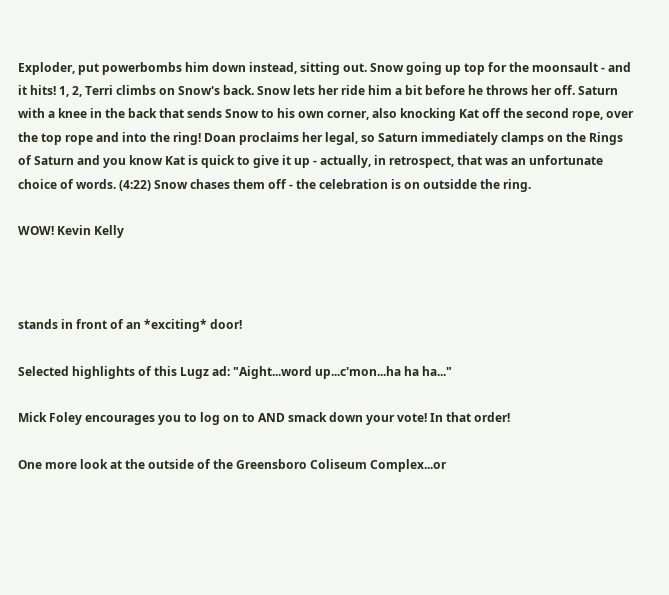Exploder, put powerbombs him down instead, sitting out. Snow going up top for the moonsault - and it hits! 1, 2, Terri climbs on Snow's back. Snow lets her ride him a bit before he throws her off. Saturn with a knee in the back that sends Snow to his own corner, also knocking Kat off the second rope, over the top rope and into the ring! Doan proclaims her legal, so Saturn immediately clamps on the Rings of Saturn and you know Kat is quick to give it up - actually, in retrospect, that was an unfortunate choice of words. (4:22) Snow chases them off - the celebration is on outsidde the ring.

WOW! Kevin Kelly



stands in front of an *exciting* door!

Selected highlights of this Lugz ad: "Aight...word up...c'mon...ha ha ha..."

Mick Foley encourages you to log on to AND smack down your vote! In that order!

One more look at the outside of the Greensboro Coliseum Complex...or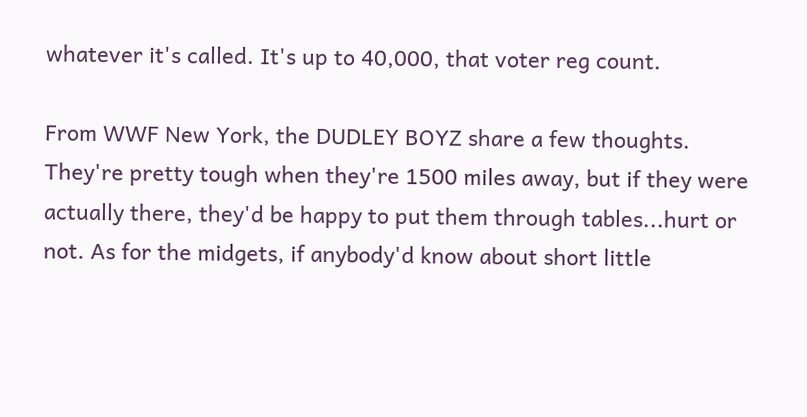whatever it's called. It's up to 40,000, that voter reg count.

From WWF New York, the DUDLEY BOYZ share a few thoughts. They're pretty tough when they're 1500 miles away, but if they were actually there, they'd be happy to put them through tables...hurt or not. As for the midgets, if anybody'd know about short little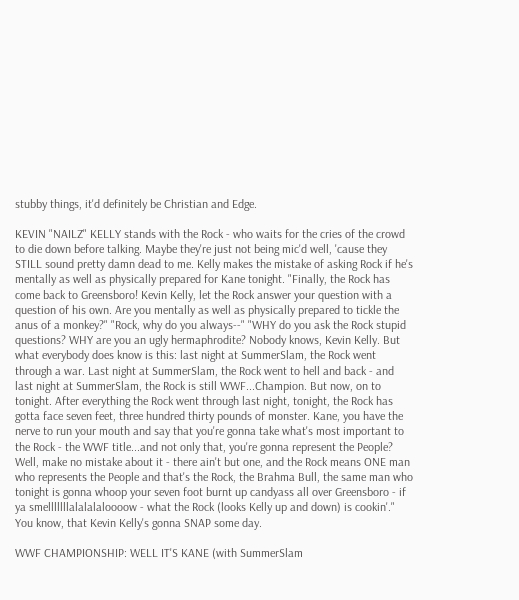stubby things, it'd definitely be Christian and Edge.

KEVIN "NAILZ" KELLY stands with the Rock - who waits for the cries of the crowd to die down before talking. Maybe they're just not being mic'd well, 'cause they STILL sound pretty damn dead to me. Kelly makes the mistake of asking Rock if he's mentally as well as physically prepared for Kane tonight. "Finally, the Rock has come back to Greensboro! Kevin Kelly, let the Rock answer your question with a question of his own. Are you mentally as well as physically prepared to tickle the anus of a monkey?" "Rock, why do you always--" "WHY do you ask the Rock stupid questions? WHY are you an ugly hermaphrodite? Nobody knows, Kevin Kelly. But what everybody does know is this: last night at SummerSlam, the Rock went through a war. Last night at SummerSlam, the Rock went to hell and back - and last night at SummerSlam, the Rock is still WWF...Champion. But now, on to tonight. After everything the Rock went through last night, tonight, the Rock has gotta face seven feet, three hundred thirty pounds of monster. Kane, you have the nerve to run your mouth and say that you're gonna take what's most important to the Rock - the WWF title...and not only that, you're gonna represent the People? Well, make no mistake about it - there ain't but one, and the Rock means ONE man who represents the People and that's the Rock, the Brahma Bull, the same man who tonight is gonna whoop your seven foot burnt up candyass all over Greensboro - if ya smelllllllalalalaloooow - what the Rock (looks Kelly up and down) is cookin'." You know, that Kevin Kelly's gonna SNAP some day.

WWF CHAMPIONSHIP: WELL IT'S KANE (with SummerSlam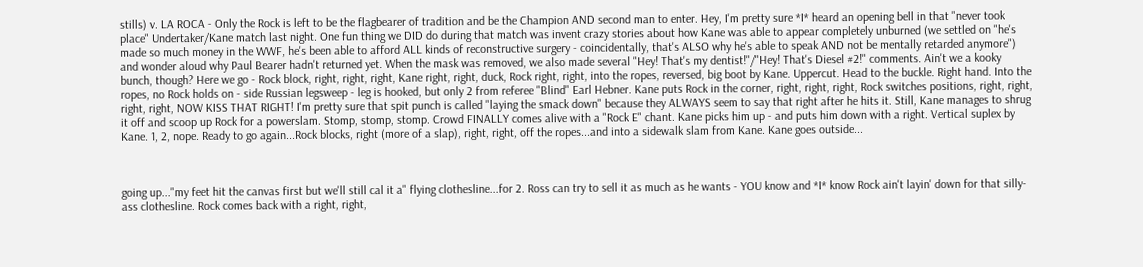stills) v. LA ROCA - Only the Rock is left to be the flagbearer of tradition and be the Champion AND second man to enter. Hey, I'm pretty sure *I* heard an opening bell in that "never took place" Undertaker/Kane match last night. One fun thing we DID do during that match was invent crazy stories about how Kane was able to appear completely unburned (we settled on "he's made so much money in the WWF, he's been able to afford ALL kinds of reconstructive surgery - coincidentally, that's ALSO why he's able to speak AND not be mentally retarded anymore") and wonder aloud why Paul Bearer hadn't returned yet. When the mask was removed, we also made several "Hey! That's my dentist!"/"Hey! That's Diesel #2!" comments. Ain't we a kooky bunch, though? Here we go - Rock block, right, right, right, Kane right, right, duck, Rock right, right, into the ropes, reversed, big boot by Kane. Uppercut. Head to the buckle. Right hand. Into the ropes, no Rock holds on - side Russian legsweep - leg is hooked, but only 2 from referee "Blind" Earl Hebner. Kane puts Rock in the corner, right, right, right, Rock switches positions, right, right, right, right, NOW KISS THAT RIGHT! I'm pretty sure that spit punch is called "laying the smack down" because they ALWAYS seem to say that right after he hits it. Still, Kane manages to shrug it off and scoop up Rock for a powerslam. Stomp, stomp, stomp. Crowd FINALLY comes alive with a "Rock E" chant. Kane picks him up - and puts him down with a right. Vertical suplex by Kane. 1, 2, nope. Ready to go again...Rock blocks, right (more of a slap), right, right, off the ropes...and into a sidewalk slam from Kane. Kane goes outside...



going up..."my feet hit the canvas first but we'll still cal it a" flying clothesline...for 2. Ross can try to sell it as much as he wants - YOU know and *I* know Rock ain't layin' down for that silly-ass clothesline. Rock comes back with a right, right,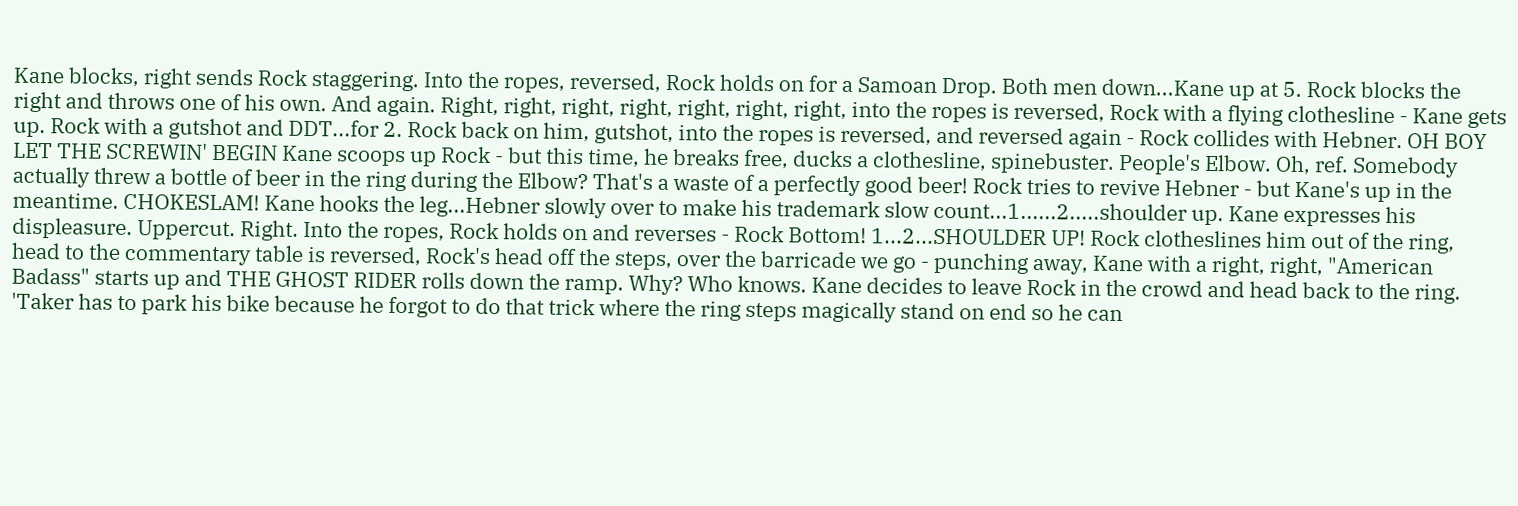Kane blocks, right sends Rock staggering. Into the ropes, reversed, Rock holds on for a Samoan Drop. Both men down...Kane up at 5. Rock blocks the right and throws one of his own. And again. Right, right, right, right, right, right, right, into the ropes is reversed, Rock with a flying clothesline - Kane gets up. Rock with a gutshot and DDT...for 2. Rock back on him, gutshot, into the ropes is reversed, and reversed again - Rock collides with Hebner. OH BOY LET THE SCREWIN' BEGIN Kane scoops up Rock - but this time, he breaks free, ducks a clothesline, spinebuster. People's Elbow. Oh, ref. Somebody actually threw a bottle of beer in the ring during the Elbow? That's a waste of a perfectly good beer! Rock tries to revive Hebner - but Kane's up in the meantime. CHOKESLAM! Kane hooks the leg...Hebner slowly over to make his trademark slow count...1......2.....shoulder up. Kane expresses his displeasure. Uppercut. Right. Into the ropes, Rock holds on and reverses - Rock Bottom! 1...2...SHOULDER UP! Rock clotheslines him out of the ring, head to the commentary table is reversed, Rock's head off the steps, over the barricade we go - punching away, Kane with a right, right, "American Badass" starts up and THE GHOST RIDER rolls down the ramp. Why? Who knows. Kane decides to leave Rock in the crowd and head back to the ring. 'Taker has to park his bike because he forgot to do that trick where the ring steps magically stand on end so he can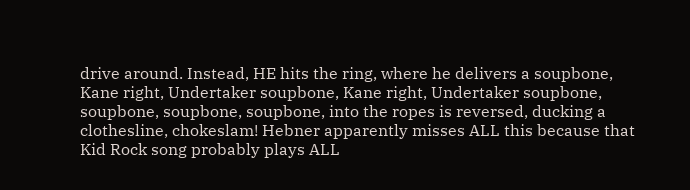drive around. Instead, HE hits the ring, where he delivers a soupbone, Kane right, Undertaker soupbone, Kane right, Undertaker soupbone, soupbone, soupbone, soupbone, into the ropes is reversed, ducking a clothesline, chokeslam! Hebner apparently misses ALL this because that Kid Rock song probably plays ALL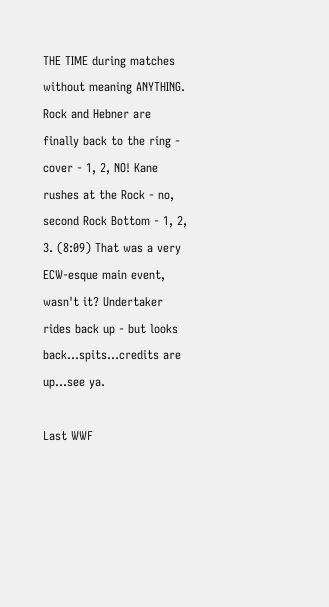THE TIME during matches without meaning ANYTHING. Rock and Hebner are finally back to the ring - cover - 1, 2, NO! Kane rushes at the Rock - no, second Rock Bottom - 1, 2, 3. (8:09) That was a very ECW-esque main event, wasn't it? Undertaker rides back up - but looks back...spits...credits are up...see ya.

Last WWF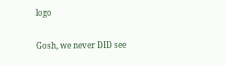logo

Gosh, we never DID see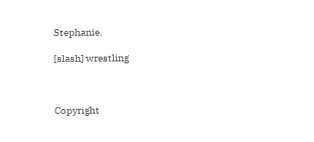Stephanie.

[slash] wrestling



Copyright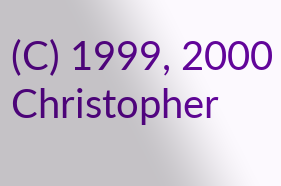(C) 1999, 2000 Christopher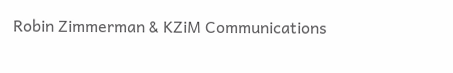Robin Zimmerman & KZiM Communications